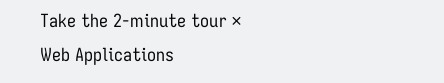Take the 2-minute tour ×
Web Applications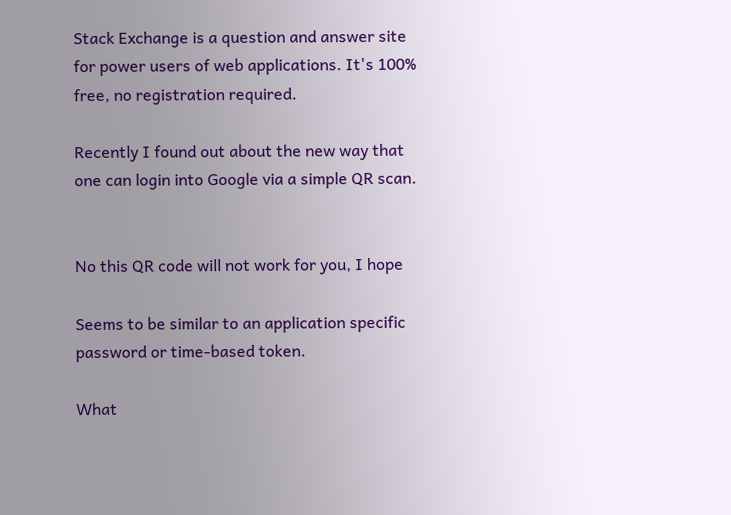Stack Exchange is a question and answer site for power users of web applications. It's 100% free, no registration required.

Recently I found out about the new way that one can login into Google via a simple QR scan.


No this QR code will not work for you, I hope

Seems to be similar to an application specific password or time-based token.

What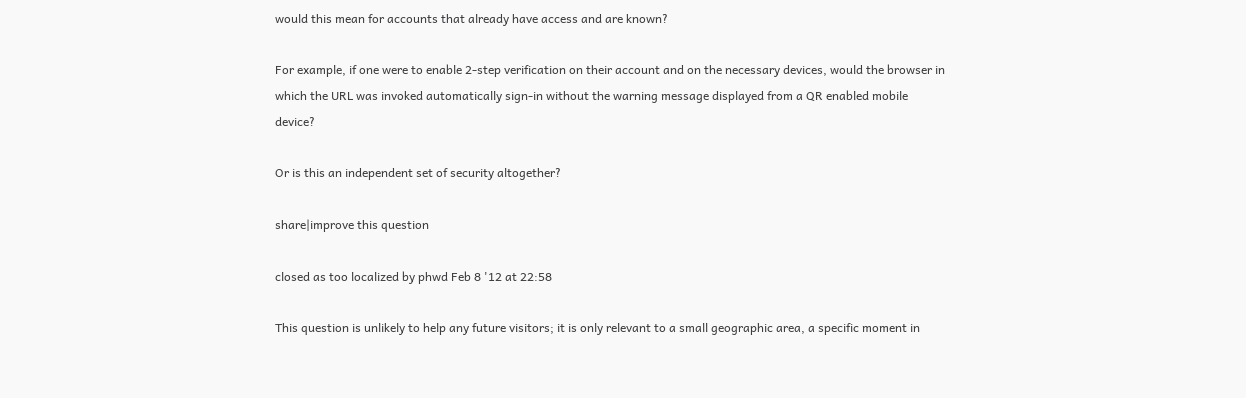would this mean for accounts that already have access and are known?

For example, if one were to enable 2-step verification on their account and on the necessary devices, would the browser in which the URL was invoked automatically sign-in without the warning message displayed from a QR enabled mobile device?

Or is this an independent set of security altogether?

share|improve this question

closed as too localized by phwd Feb 8 '12 at 22:58

This question is unlikely to help any future visitors; it is only relevant to a small geographic area, a specific moment in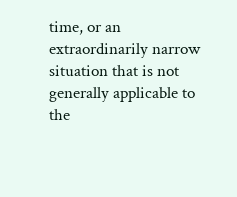time, or an extraordinarily narrow situation that is not generally applicable to the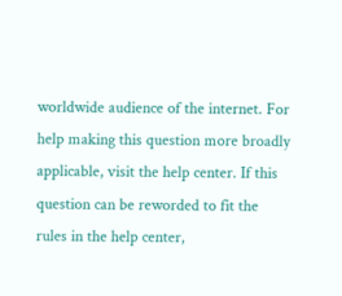worldwide audience of the internet. For help making this question more broadly applicable, visit the help center. If this question can be reworded to fit the rules in the help center,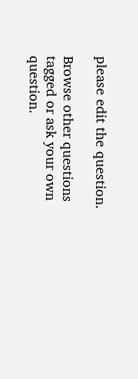please edit the question.

Browse other questions tagged or ask your own question.